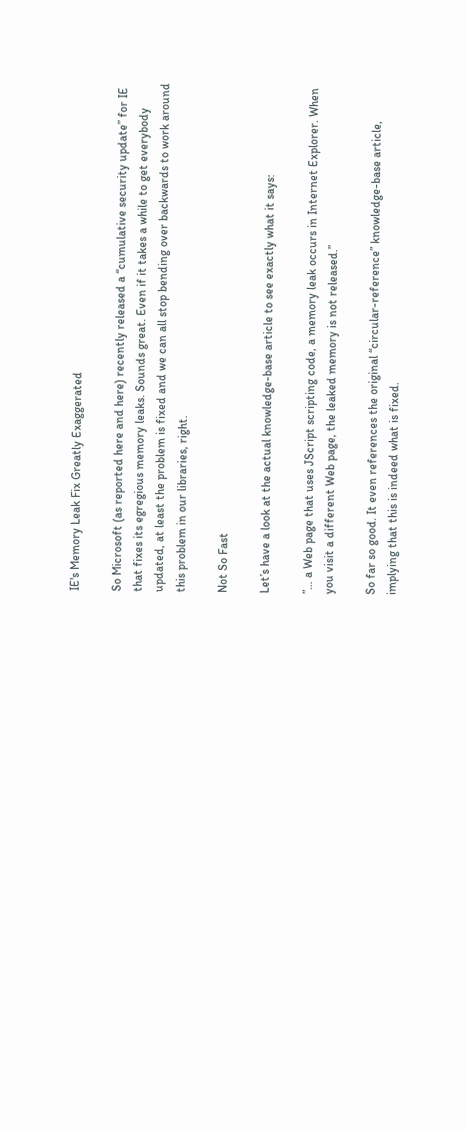IE's Memory Leak Fix Greatly Exaggerated

So Microsoft (as reported here and here) recently released a “cumulative security update” for IE that fixes its egregious memory leaks. Sounds great. Even if it takes a while to get everybody updated, at least the problem is fixed and we can all stop bending over backwards to work around this problem in our libraries, right.

Not So Fast

Let’s have a look at the actual knowledge-base article to see exactly what it says:

”… a Web page that uses JScript scripting code, a memory leak occurs in Internet Explorer. When you visit a different Web page, the leaked memory is not released.”

So far so good. It even references the original “circular-reference” knowledge-base article, implying that this is indeed what is fixed.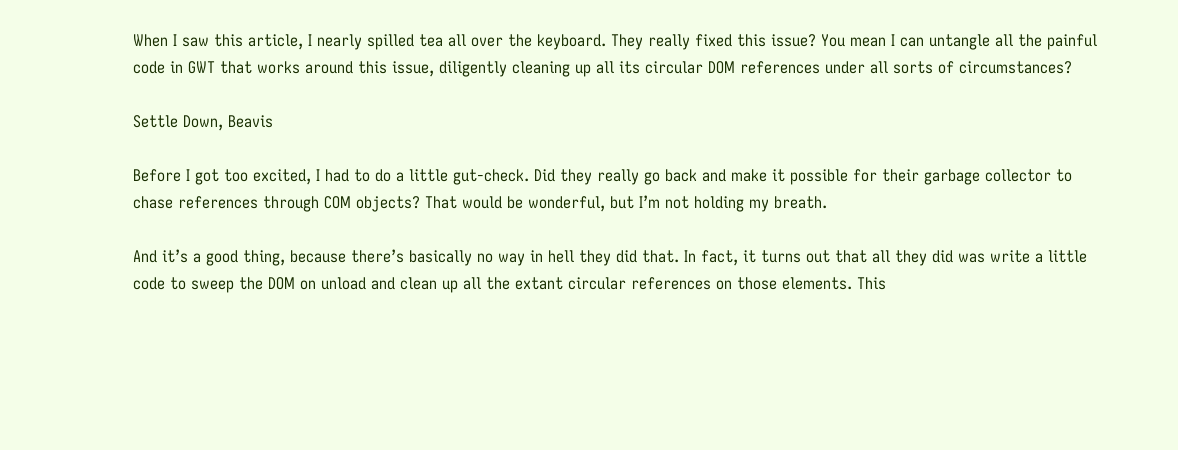When I saw this article, I nearly spilled tea all over the keyboard. They really fixed this issue? You mean I can untangle all the painful code in GWT that works around this issue, diligently cleaning up all its circular DOM references under all sorts of circumstances?

Settle Down, Beavis

Before I got too excited, I had to do a little gut-check. Did they really go back and make it possible for their garbage collector to chase references through COM objects? That would be wonderful, but I’m not holding my breath.

And it’s a good thing, because there’s basically no way in hell they did that. In fact, it turns out that all they did was write a little code to sweep the DOM on unload and clean up all the extant circular references on those elements. This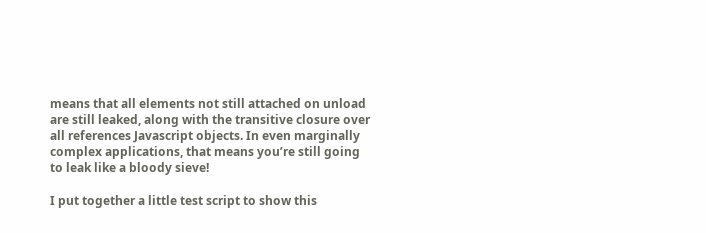means that all elements not still attached on unload are still leaked, along with the transitive closure over all references Javascript objects. In even marginally complex applications, that means you’re still going to leak like a bloody sieve!

I put together a little test script to show this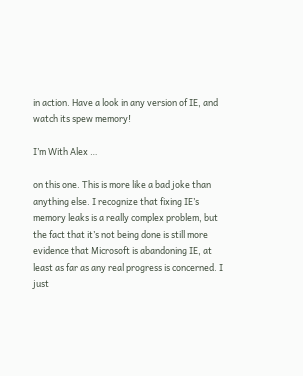in action. Have a look in any version of IE, and watch its spew memory!

I’m With Alex …

on this one. This is more like a bad joke than anything else. I recognize that fixing IE’s memory leaks is a really complex problem, but the fact that it’s not being done is still more evidence that Microsoft is abandoning IE, at least as far as any real progress is concerned. I just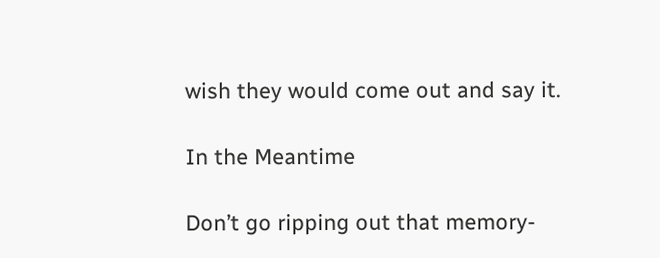wish they would come out and say it.

In the Meantime

Don’t go ripping out that memory-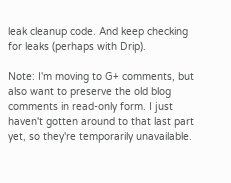leak cleanup code. And keep checking for leaks (perhaps with Drip).

Note: I'm moving to G+ comments, but also want to preserve the old blog comments in read-only form. I just haven't gotten around to that last part yet, so they're temporarily unavailable.